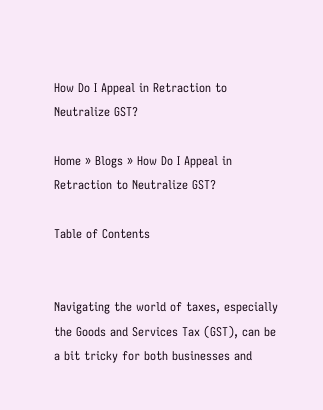How Do I Appeal in Retraction to Neutralize GST?

Home » Blogs » How Do I Appeal in Retraction to Neutralize GST?

Table of Contents


Navigating the world of taxes, especially the Goods and Services Tax (GST), can be a bit tricky for both businesses and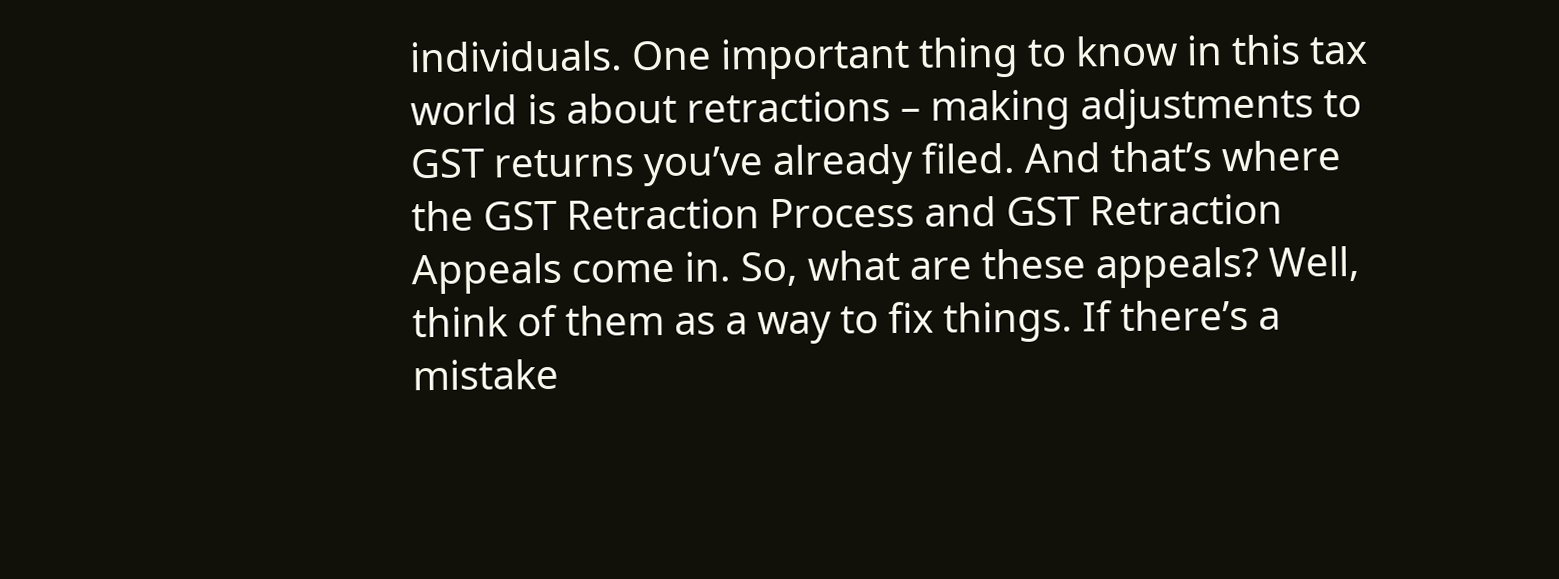individuals. One important thing to know in this tax world is about retractions – making adjustments to GST returns you’ve already filed. And that’s where the GST Retraction Process and GST Retraction Appeals come in. So, what are these appeals? Well, think of them as a way to fix things. If there’s a mistake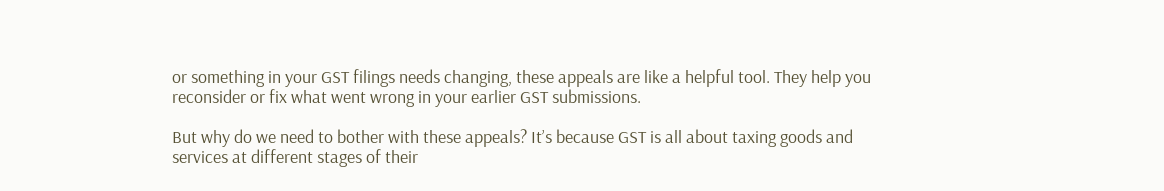or something in your GST filings needs changing, these appeals are like a helpful tool. They help you reconsider or fix what went wrong in your earlier GST submissions.

But why do we need to bother with these appeals? It’s because GST is all about taxing goods and services at different stages of their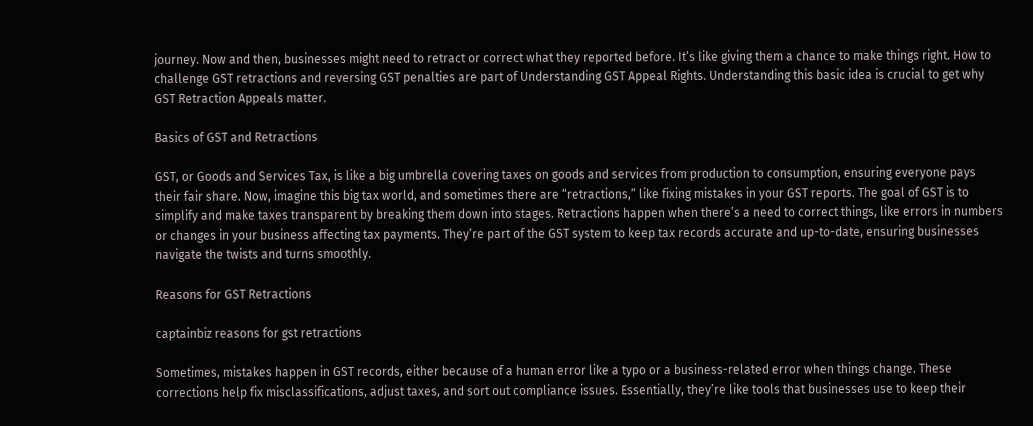journey. Now and then, businesses might need to retract or correct what they reported before. It’s like giving them a chance to make things right. How to challenge GST retractions and reversing GST penalties are part of Understanding GST Appeal Rights. Understanding this basic idea is crucial to get why GST Retraction Appeals matter.

Basics of GST and Retractions

GST, or Goods and Services Tax, is like a big umbrella covering taxes on goods and services from production to consumption, ensuring everyone pays their fair share. Now, imagine this big tax world, and sometimes there are “retractions,” like fixing mistakes in your GST reports. The goal of GST is to simplify and make taxes transparent by breaking them down into stages. Retractions happen when there’s a need to correct things, like errors in numbers or changes in your business affecting tax payments. They’re part of the GST system to keep tax records accurate and up-to-date, ensuring businesses navigate the twists and turns smoothly.

Reasons for GST Retractions

captainbiz reasons for gst retractions

Sometimes, mistakes happen in GST records, either because of a human error like a typo or a business-related error when things change. These corrections help fix misclassifications, adjust taxes, and sort out compliance issues. Essentially, they’re like tools that businesses use to keep their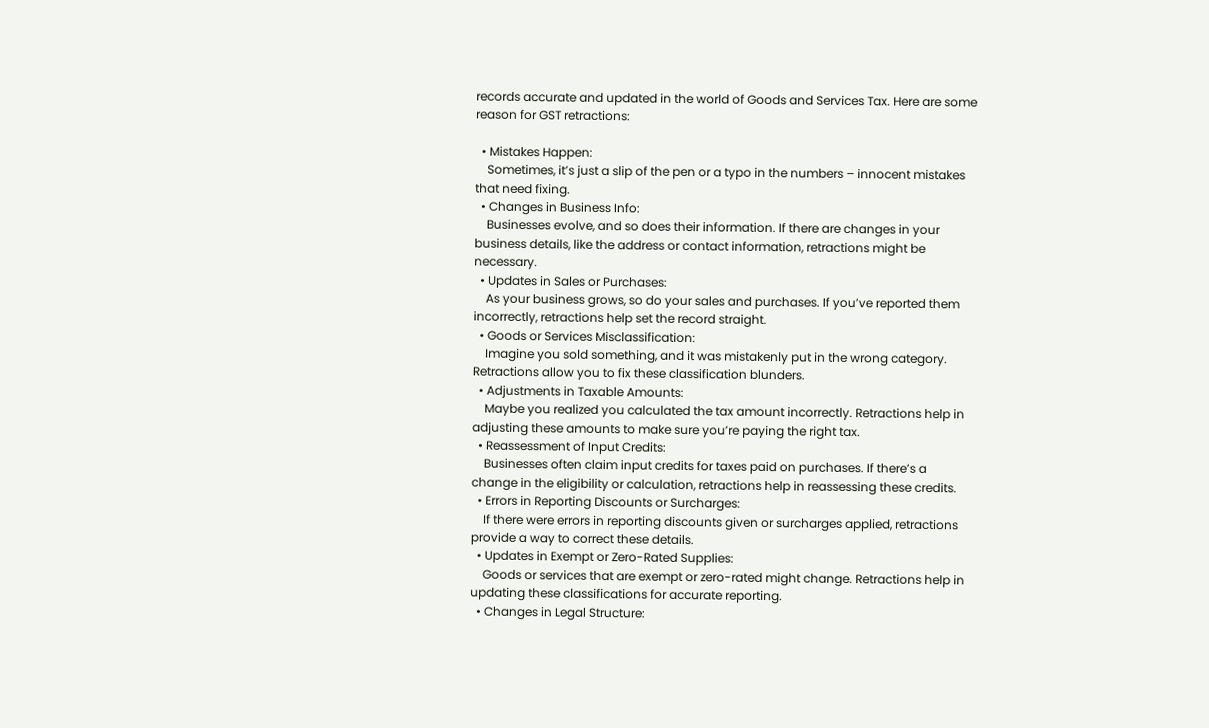records accurate and updated in the world of Goods and Services Tax. Here are some reason for GST retractions:

  • Mistakes Happen:
    Sometimes, it’s just a slip of the pen or a typo in the numbers – innocent mistakes that need fixing.
  • Changes in Business Info:
    Businesses evolve, and so does their information. If there are changes in your business details, like the address or contact information, retractions might be necessary.
  • Updates in Sales or Purchases:
    As your business grows, so do your sales and purchases. If you’ve reported them incorrectly, retractions help set the record straight.
  • Goods or Services Misclassification:
    Imagine you sold something, and it was mistakenly put in the wrong category. Retractions allow you to fix these classification blunders.
  • Adjustments in Taxable Amounts:
    Maybe you realized you calculated the tax amount incorrectly. Retractions help in adjusting these amounts to make sure you’re paying the right tax.
  • Reassessment of Input Credits:
    Businesses often claim input credits for taxes paid on purchases. If there’s a change in the eligibility or calculation, retractions help in reassessing these credits.
  • Errors in Reporting Discounts or Surcharges:
    If there were errors in reporting discounts given or surcharges applied, retractions provide a way to correct these details.
  • Updates in Exempt or Zero-Rated Supplies:
    Goods or services that are exempt or zero-rated might change. Retractions help in updating these classifications for accurate reporting.
  • Changes in Legal Structure: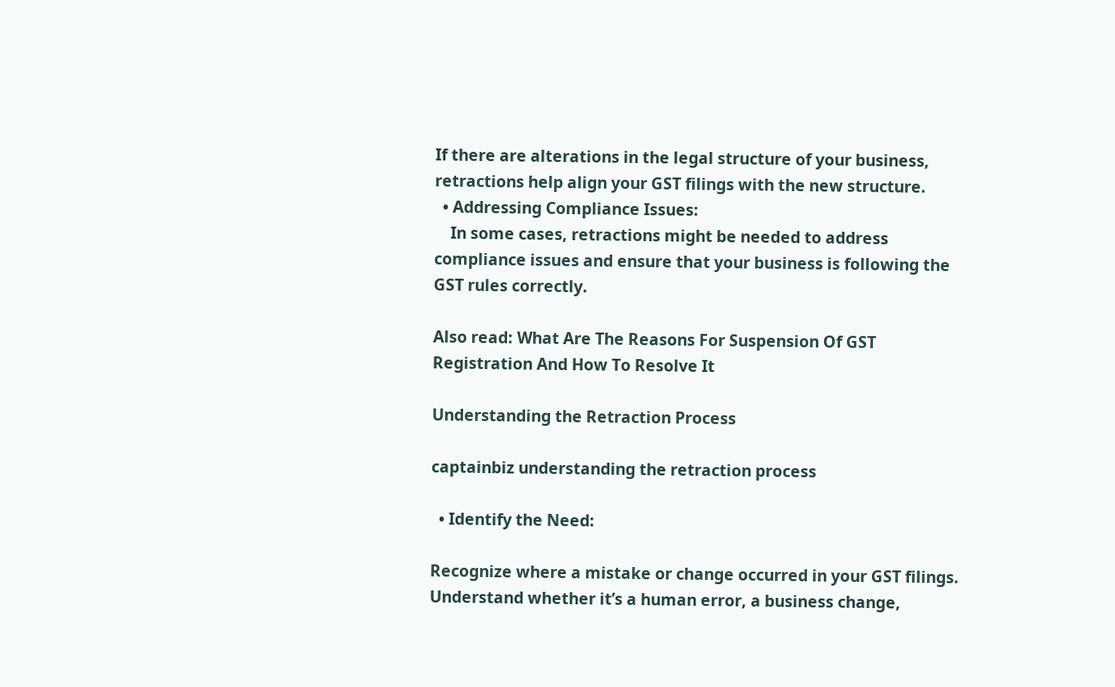If there are alterations in the legal structure of your business, retractions help align your GST filings with the new structure.
  • Addressing Compliance Issues:
    In some cases, retractions might be needed to address compliance issues and ensure that your business is following the GST rules correctly.

Also read: What Are The Reasons For Suspension Of GST Registration And How To Resolve It

Understanding the Retraction Process

captainbiz understanding the retraction process

  • Identify the Need:

Recognize where a mistake or change occurred in your GST filings. Understand whether it’s a human error, a business change,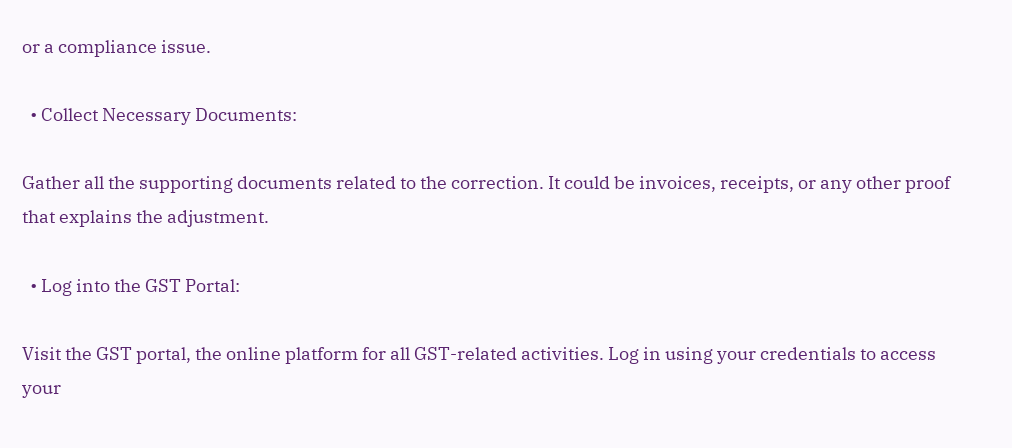or a compliance issue.

  • Collect Necessary Documents:

Gather all the supporting documents related to the correction. It could be invoices, receipts, or any other proof that explains the adjustment.

  • Log into the GST Portal:

Visit the GST portal, the online platform for all GST-related activities. Log in using your credentials to access your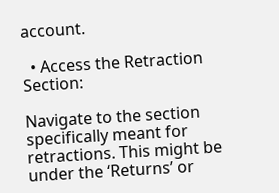account.

  • Access the Retraction Section:

Navigate to the section specifically meant for retractions. This might be under the ‘Returns’ or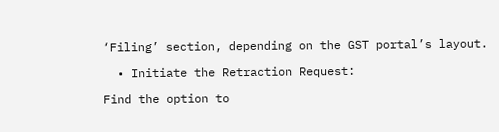‘Filing’ section, depending on the GST portal’s layout.

  • Initiate the Retraction Request:

Find the option to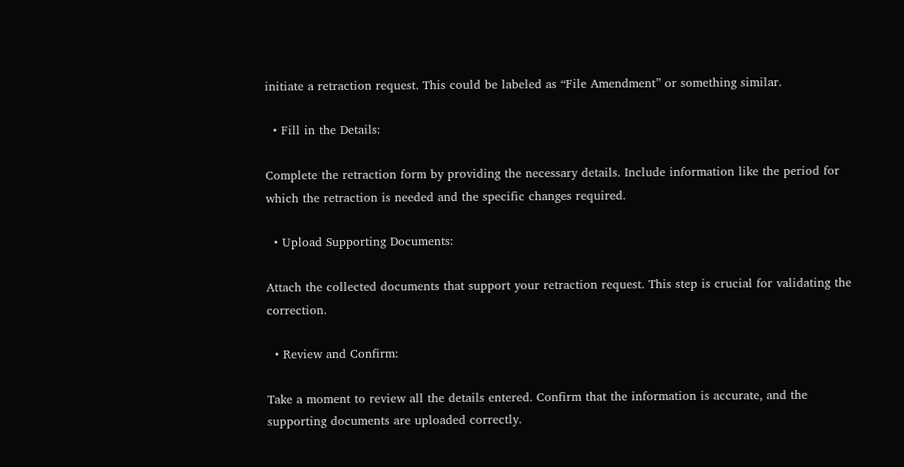initiate a retraction request. This could be labeled as “File Amendment” or something similar.

  • Fill in the Details:

Complete the retraction form by providing the necessary details. Include information like the period for which the retraction is needed and the specific changes required.

  • Upload Supporting Documents:

Attach the collected documents that support your retraction request. This step is crucial for validating the correction.

  • Review and Confirm:

Take a moment to review all the details entered. Confirm that the information is accurate, and the supporting documents are uploaded correctly.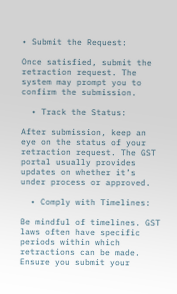• Submit the Request:

Once satisfied, submit the retraction request. The system may prompt you to confirm the submission.

  • Track the Status:

After submission, keep an eye on the status of your retraction request. The GST portal usually provides updates on whether it’s under process or approved.

  • Comply with Timelines:

Be mindful of timelines. GST laws often have specific periods within which retractions can be made. Ensure you submit your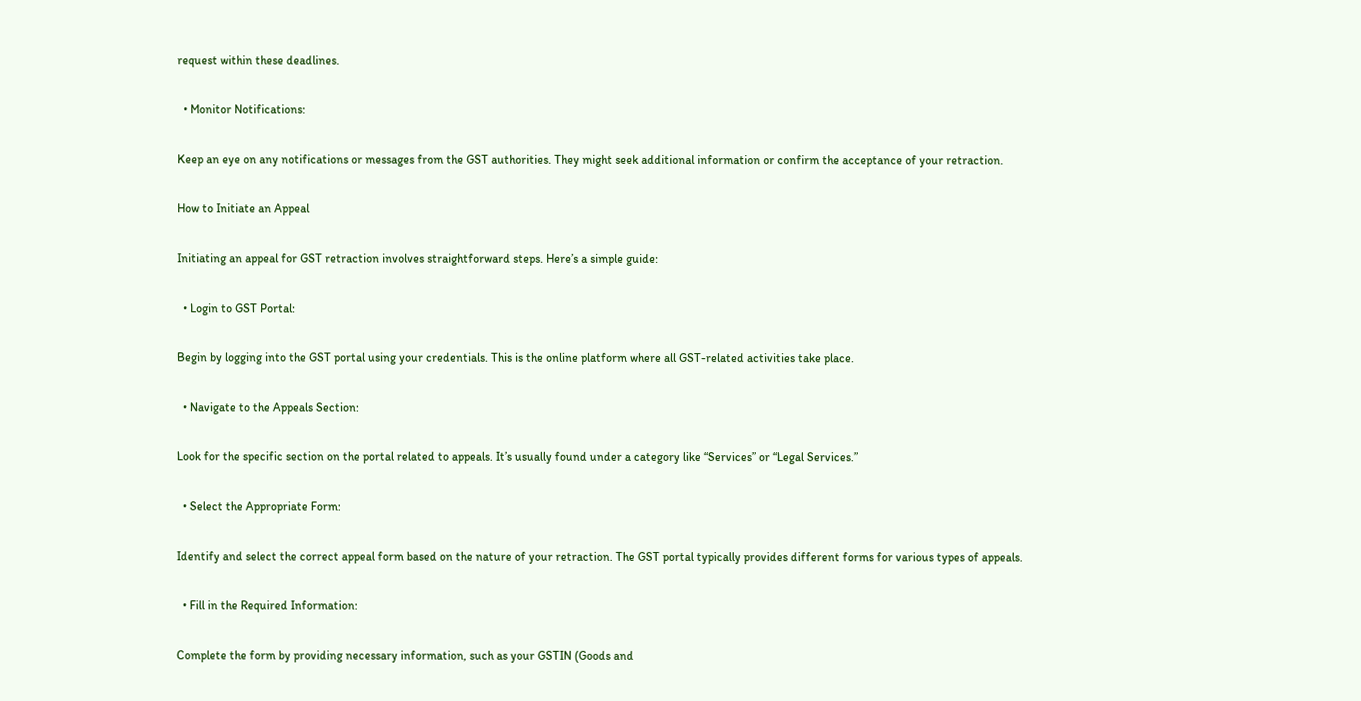request within these deadlines.

  • Monitor Notifications:

Keep an eye on any notifications or messages from the GST authorities. They might seek additional information or confirm the acceptance of your retraction.

How to Initiate an Appeal

Initiating an appeal for GST retraction involves straightforward steps. Here’s a simple guide:

  • Login to GST Portal:

Begin by logging into the GST portal using your credentials. This is the online platform where all GST-related activities take place.

  • Navigate to the Appeals Section:

Look for the specific section on the portal related to appeals. It’s usually found under a category like “Services” or “Legal Services.”

  • Select the Appropriate Form:

Identify and select the correct appeal form based on the nature of your retraction. The GST portal typically provides different forms for various types of appeals.

  • Fill in the Required Information:

Complete the form by providing necessary information, such as your GSTIN (Goods and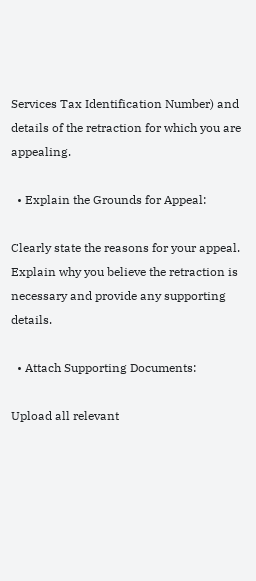Services Tax Identification Number) and details of the retraction for which you are appealing.

  • Explain the Grounds for Appeal:

Clearly state the reasons for your appeal. Explain why you believe the retraction is necessary and provide any supporting details.

  • Attach Supporting Documents:

Upload all relevant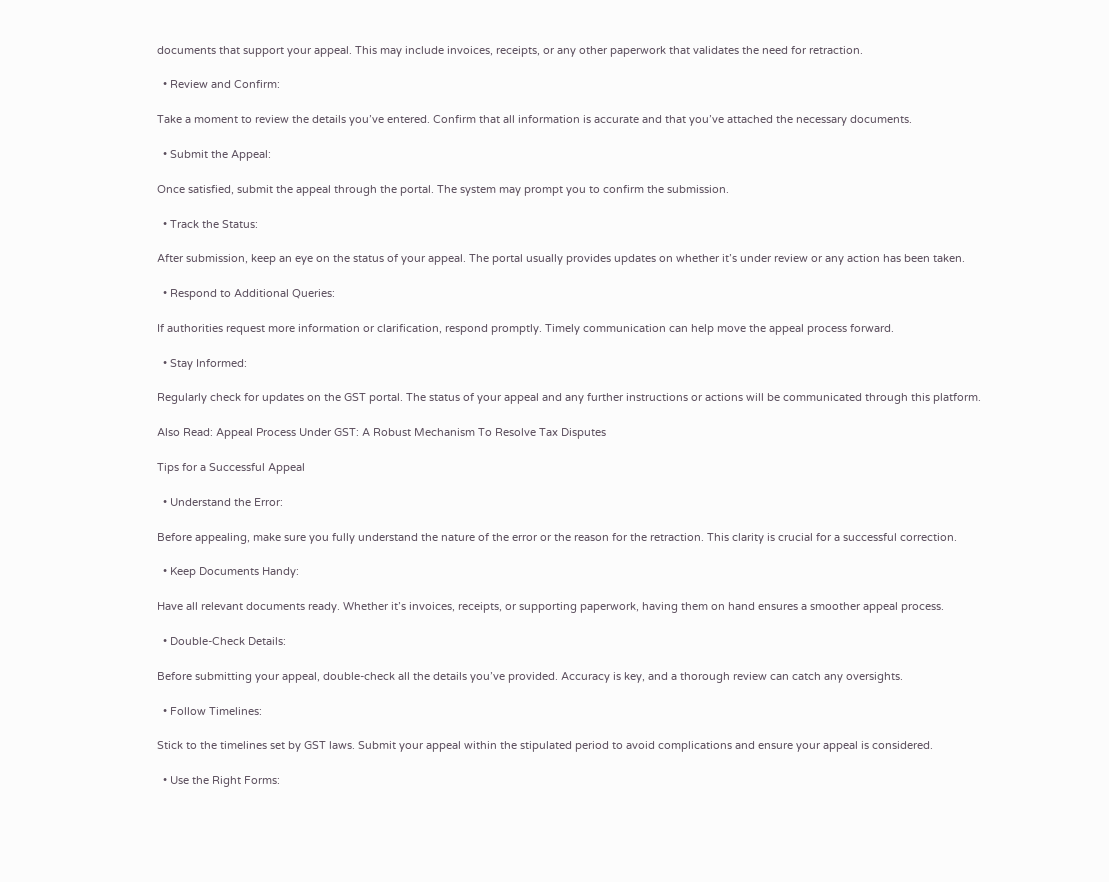documents that support your appeal. This may include invoices, receipts, or any other paperwork that validates the need for retraction.

  • Review and Confirm:

Take a moment to review the details you’ve entered. Confirm that all information is accurate and that you’ve attached the necessary documents.

  • Submit the Appeal:

Once satisfied, submit the appeal through the portal. The system may prompt you to confirm the submission.

  • Track the Status:

After submission, keep an eye on the status of your appeal. The portal usually provides updates on whether it’s under review or any action has been taken.

  • Respond to Additional Queries:

If authorities request more information or clarification, respond promptly. Timely communication can help move the appeal process forward.

  • Stay Informed:

Regularly check for updates on the GST portal. The status of your appeal and any further instructions or actions will be communicated through this platform.

Also Read: Appeal Process Under GST: A Robust Mechanism To Resolve Tax Disputes

Tips for a Successful Appeal

  • Understand the Error:

Before appealing, make sure you fully understand the nature of the error or the reason for the retraction. This clarity is crucial for a successful correction.

  • Keep Documents Handy:

Have all relevant documents ready. Whether it’s invoices, receipts, or supporting paperwork, having them on hand ensures a smoother appeal process.

  • Double-Check Details:

Before submitting your appeal, double-check all the details you’ve provided. Accuracy is key, and a thorough review can catch any oversights.

  • Follow Timelines:

Stick to the timelines set by GST laws. Submit your appeal within the stipulated period to avoid complications and ensure your appeal is considered.

  • Use the Right Forms: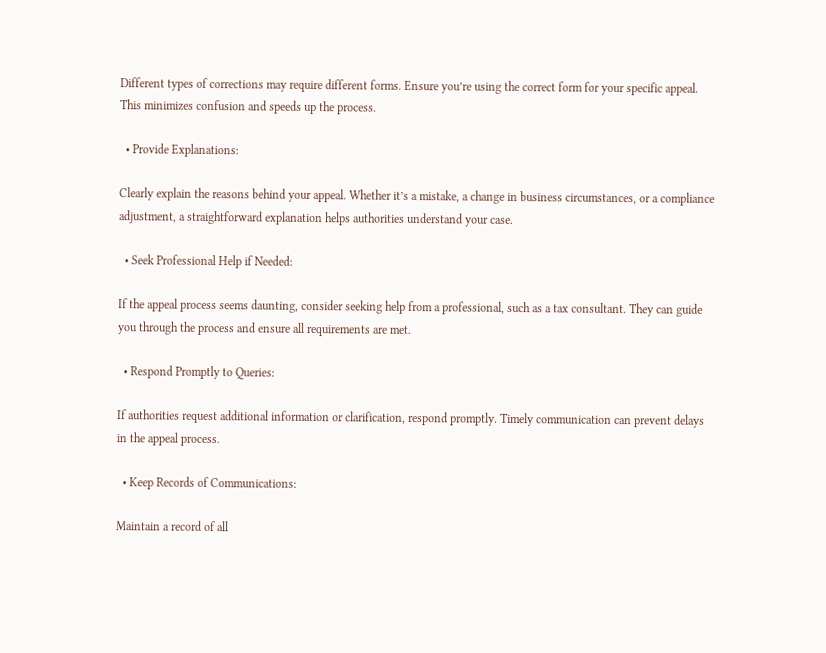Different types of corrections may require different forms. Ensure you’re using the correct form for your specific appeal. This minimizes confusion and speeds up the process.

  • Provide Explanations:

Clearly explain the reasons behind your appeal. Whether it’s a mistake, a change in business circumstances, or a compliance adjustment, a straightforward explanation helps authorities understand your case.

  • Seek Professional Help if Needed:

If the appeal process seems daunting, consider seeking help from a professional, such as a tax consultant. They can guide you through the process and ensure all requirements are met.

  • Respond Promptly to Queries:

If authorities request additional information or clarification, respond promptly. Timely communication can prevent delays in the appeal process.

  • Keep Records of Communications:

Maintain a record of all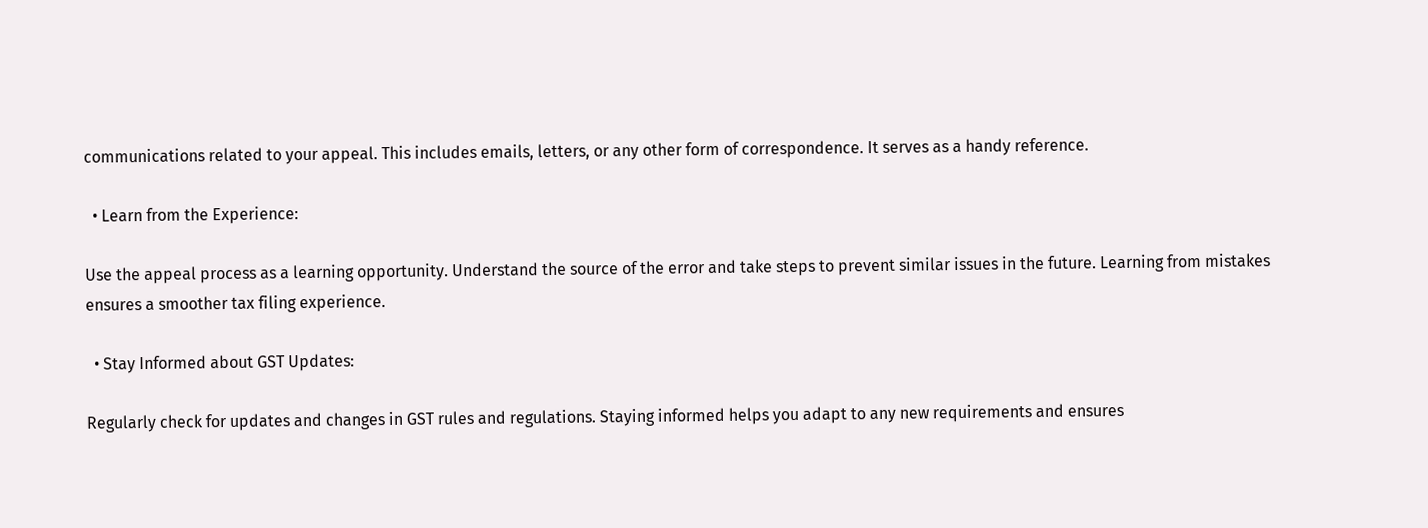communications related to your appeal. This includes emails, letters, or any other form of correspondence. It serves as a handy reference.

  • Learn from the Experience:

Use the appeal process as a learning opportunity. Understand the source of the error and take steps to prevent similar issues in the future. Learning from mistakes ensures a smoother tax filing experience.

  • Stay Informed about GST Updates:

Regularly check for updates and changes in GST rules and regulations. Staying informed helps you adapt to any new requirements and ensures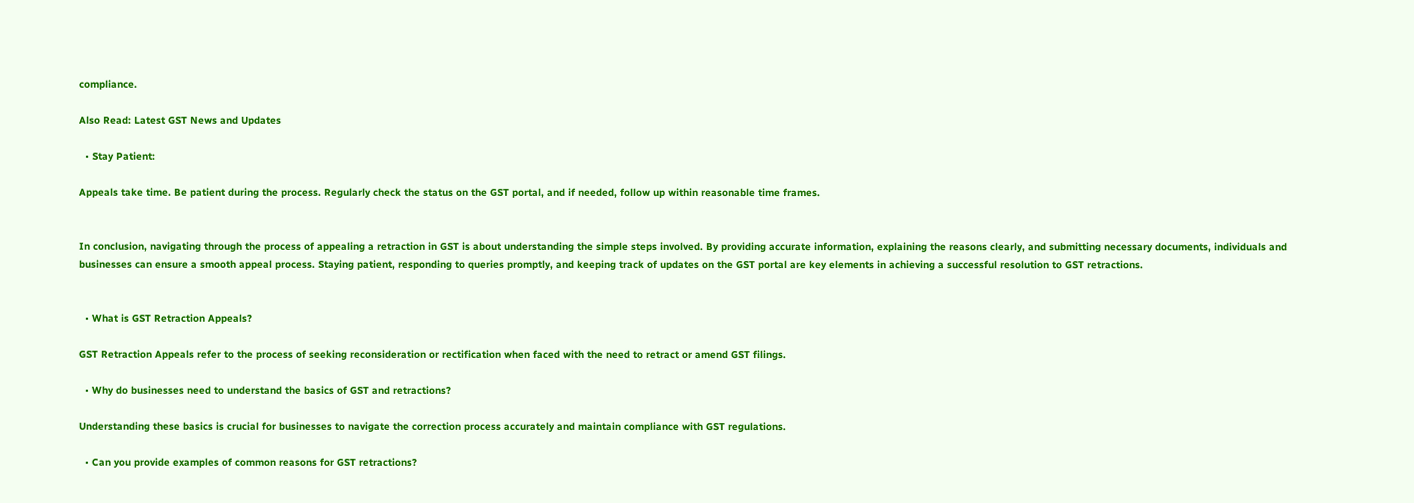compliance.

Also Read: Latest GST News and Updates

  • Stay Patient:

Appeals take time. Be patient during the process. Regularly check the status on the GST portal, and if needed, follow up within reasonable time frames.


In conclusion, navigating through the process of appealing a retraction in GST is about understanding the simple steps involved. By providing accurate information, explaining the reasons clearly, and submitting necessary documents, individuals and businesses can ensure a smooth appeal process. Staying patient, responding to queries promptly, and keeping track of updates on the GST portal are key elements in achieving a successful resolution to GST retractions.


  • What is GST Retraction Appeals?

GST Retraction Appeals refer to the process of seeking reconsideration or rectification when faced with the need to retract or amend GST filings.

  • Why do businesses need to understand the basics of GST and retractions?

Understanding these basics is crucial for businesses to navigate the correction process accurately and maintain compliance with GST regulations.

  • Can you provide examples of common reasons for GST retractions?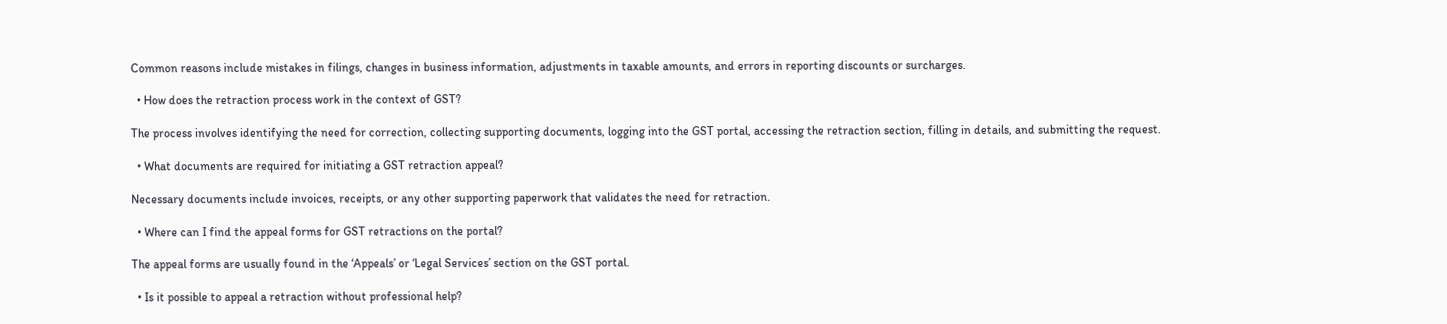Common reasons include mistakes in filings, changes in business information, adjustments in taxable amounts, and errors in reporting discounts or surcharges.

  • How does the retraction process work in the context of GST?

The process involves identifying the need for correction, collecting supporting documents, logging into the GST portal, accessing the retraction section, filling in details, and submitting the request.

  • What documents are required for initiating a GST retraction appeal?

Necessary documents include invoices, receipts, or any other supporting paperwork that validates the need for retraction.

  • Where can I find the appeal forms for GST retractions on the portal?

The appeal forms are usually found in the ‘Appeals’ or ‘Legal Services’ section on the GST portal.

  • Is it possible to appeal a retraction without professional help?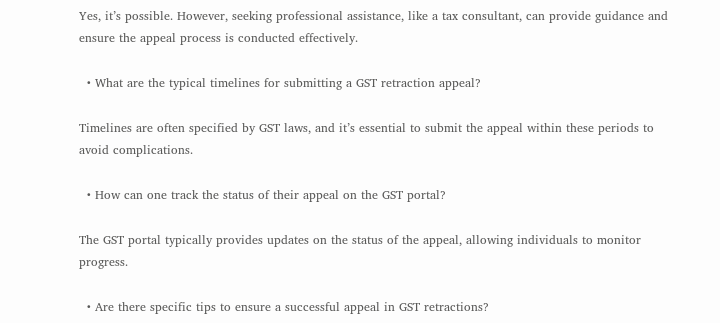Yes, it’s possible. However, seeking professional assistance, like a tax consultant, can provide guidance and ensure the appeal process is conducted effectively.

  • What are the typical timelines for submitting a GST retraction appeal?

Timelines are often specified by GST laws, and it’s essential to submit the appeal within these periods to avoid complications.

  • How can one track the status of their appeal on the GST portal?

The GST portal typically provides updates on the status of the appeal, allowing individuals to monitor progress.

  • Are there specific tips to ensure a successful appeal in GST retractions?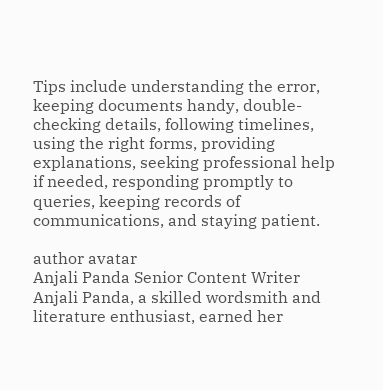Tips include understanding the error, keeping documents handy, double-checking details, following timelines, using the right forms, providing explanations, seeking professional help if needed, responding promptly to queries, keeping records of communications, and staying patient.

author avatar
Anjali Panda Senior Content Writer
Anjali Panda, a skilled wordsmith and literature enthusiast, earned her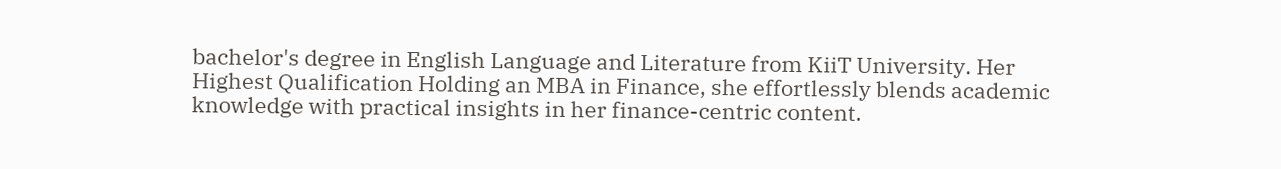bachelor's degree in English Language and Literature from KiiT University. Her Highest Qualification Holding an MBA in Finance, she effortlessly blends academic knowledge with practical insights in her finance-centric content.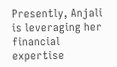Presently, Anjali is leveraging her financial expertise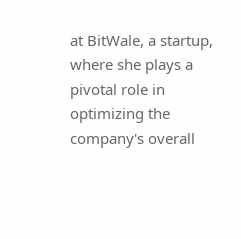at BitWale, a startup, where she plays a pivotal role in optimizing the company's overall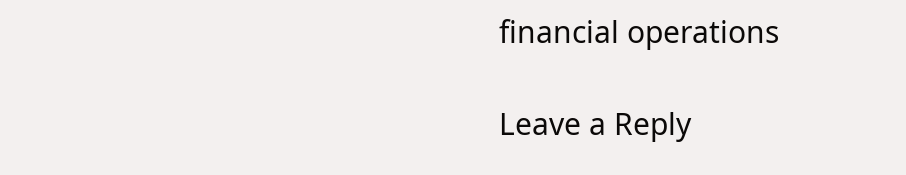financial operations

Leave a Reply